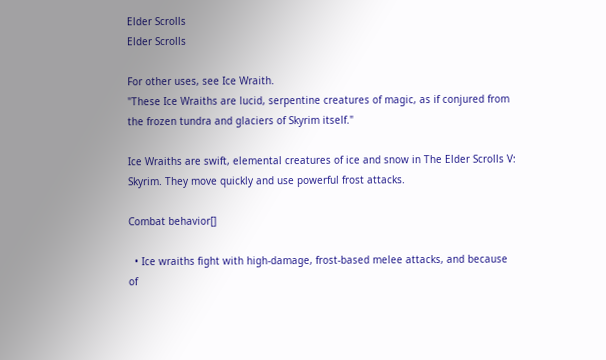Elder Scrolls
Elder Scrolls

For other uses, see Ice Wraith.
"These Ice Wraiths are lucid, serpentine creatures of magic, as if conjured from the frozen tundra and glaciers of Skyrim itself."

Ice Wraiths are swift, elemental creatures of ice and snow in The Elder Scrolls V: Skyrim. They move quickly and use powerful frost attacks.

Combat behavior[]

  • Ice wraiths fight with high-damage, frost-based melee attacks, and because of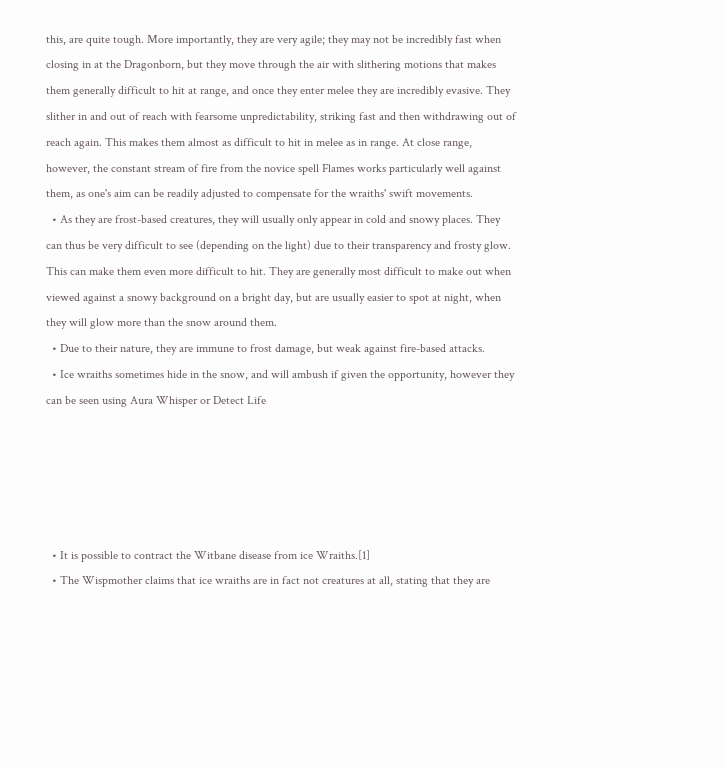this, are quite tough. More importantly, they are very agile; they may not be incredibly fast when closing in at the Dragonborn, but they move through the air with slithering motions that makes them generally difficult to hit at range, and once they enter melee they are incredibly evasive. They slither in and out of reach with fearsome unpredictability, striking fast and then withdrawing out of reach again. This makes them almost as difficult to hit in melee as in range. At close range, however, the constant stream of fire from the novice spell Flames works particularly well against them, as one's aim can be readily adjusted to compensate for the wraiths' swift movements.
  • As they are frost-based creatures, they will usually only appear in cold and snowy places. They can thus be very difficult to see (depending on the light) due to their transparency and frosty glow. This can make them even more difficult to hit. They are generally most difficult to make out when viewed against a snowy background on a bright day, but are usually easier to spot at night, when they will glow more than the snow around them.
  • Due to their nature, they are immune to frost damage, but weak against fire-based attacks.
  • Ice wraiths sometimes hide in the snow, and will ambush if given the opportunity, however they can be seen using Aura Whisper or Detect Life





  • It is possible to contract the Witbane disease from ice Wraiths.[1]
  • The Wispmother claims that ice wraiths are in fact not creatures at all, stating that they are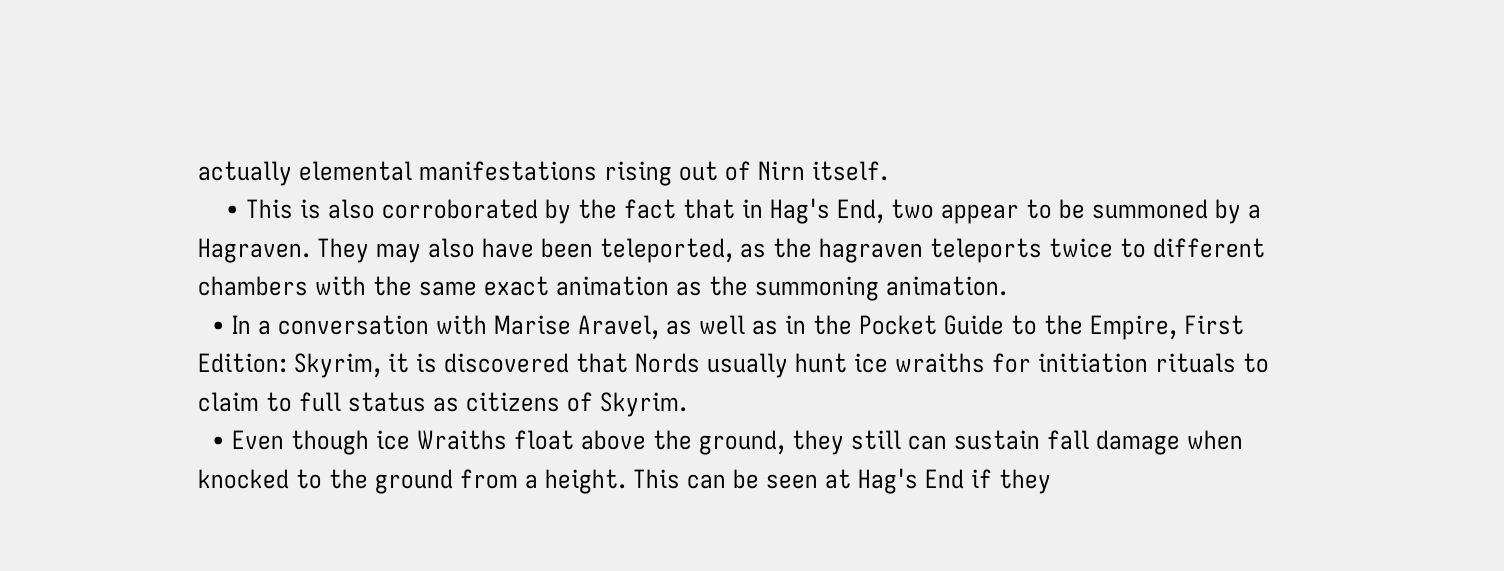actually elemental manifestations rising out of Nirn itself.
    • This is also corroborated by the fact that in Hag's End, two appear to be summoned by a Hagraven. They may also have been teleported, as the hagraven teleports twice to different chambers with the same exact animation as the summoning animation.
  • In a conversation with Marise Aravel, as well as in the Pocket Guide to the Empire, First Edition: Skyrim, it is discovered that Nords usually hunt ice wraiths for initiation rituals to claim to full status as citizens of Skyrim.
  • Even though ice Wraiths float above the ground, they still can sustain fall damage when knocked to the ground from a height. This can be seen at Hag's End if they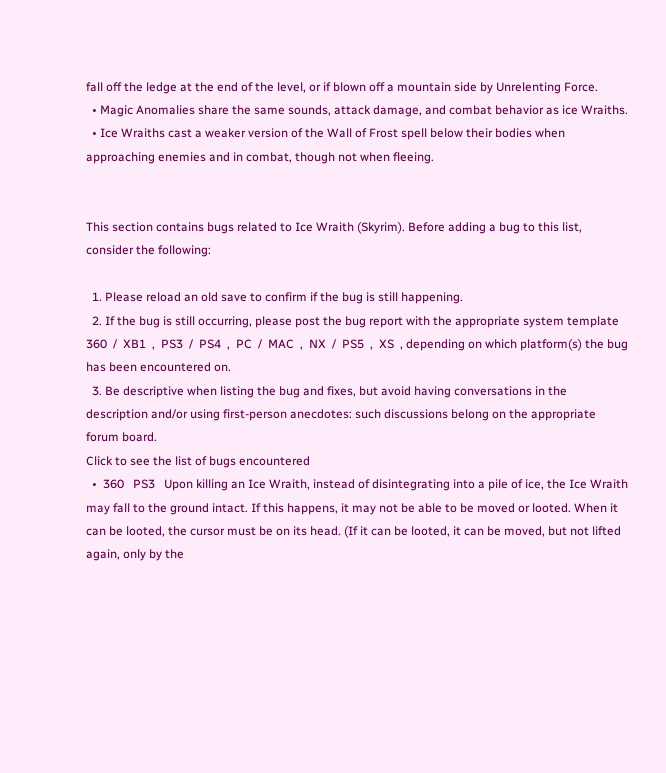fall off the ledge at the end of the level, or if blown off a mountain side by Unrelenting Force.
  • Magic Anomalies share the same sounds, attack damage, and combat behavior as ice Wraiths.
  • Ice Wraiths cast a weaker version of the Wall of Frost spell below their bodies when approaching enemies and in combat, though not when fleeing.


This section contains bugs related to Ice Wraith (Skyrim). Before adding a bug to this list, consider the following:

  1. Please reload an old save to confirm if the bug is still happening.
  2. If the bug is still occurring, please post the bug report with the appropriate system template  360  /  XB1  ,  PS3  /  PS4  ,  PC  /  MAC  ,  NX  /  PS5  ,  XS  , depending on which platform(s) the bug has been encountered on.
  3. Be descriptive when listing the bug and fixes, but avoid having conversations in the description and/or using first-person anecdotes: such discussions belong on the appropriate forum board.
Click to see the list of bugs encountered
  •  360   PS3   Upon killing an Ice Wraith, instead of disintegrating into a pile of ice, the Ice Wraith may fall to the ground intact. If this happens, it may not be able to be moved or looted. When it can be looted, the cursor must be on its head. (If it can be looted, it can be moved, but not lifted again, only by the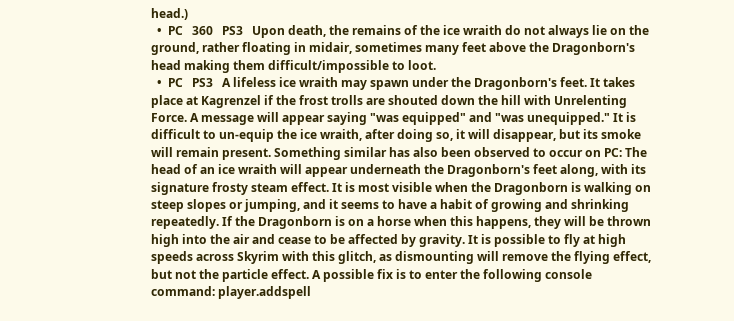head.)
  •  PC   360   PS3   Upon death, the remains of the ice wraith do not always lie on the ground, rather floating in midair, sometimes many feet above the Dragonborn's head making them difficult/impossible to loot.
  •  PC   PS3   A lifeless ice wraith may spawn under the Dragonborn's feet. It takes place at Kagrenzel if the frost trolls are shouted down the hill with Unrelenting Force. A message will appear saying "was equipped" and "was unequipped." It is difficult to un-equip the ice wraith, after doing so, it will disappear, but its smoke will remain present. Something similar has also been observed to occur on PC: The head of an ice wraith will appear underneath the Dragonborn's feet along, with its signature frosty steam effect. It is most visible when the Dragonborn is walking on steep slopes or jumping, and it seems to have a habit of growing and shrinking repeatedly. If the Dragonborn is on a horse when this happens, they will be thrown high into the air and cease to be affected by gravity. It is possible to fly at high speeds across Skyrim with this glitch, as dismounting will remove the flying effect, but not the particle effect. A possible fix is to enter the following console command: player.addspell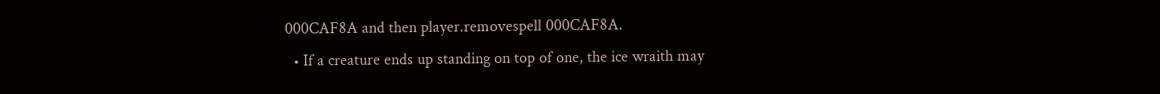000CAF8A and then player.removespell 000CAF8A.
  • If a creature ends up standing on top of one, the ice wraith may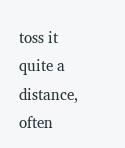toss it quite a distance, often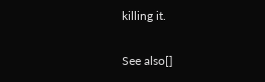killing it.

See also[]